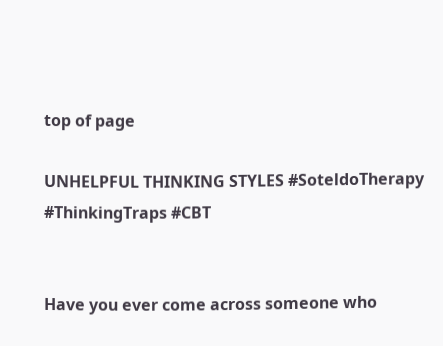top of page

UNHELPFUL THINKING STYLES #SoteldoTherapy #ThinkingTraps #CBT


Have you ever come across someone who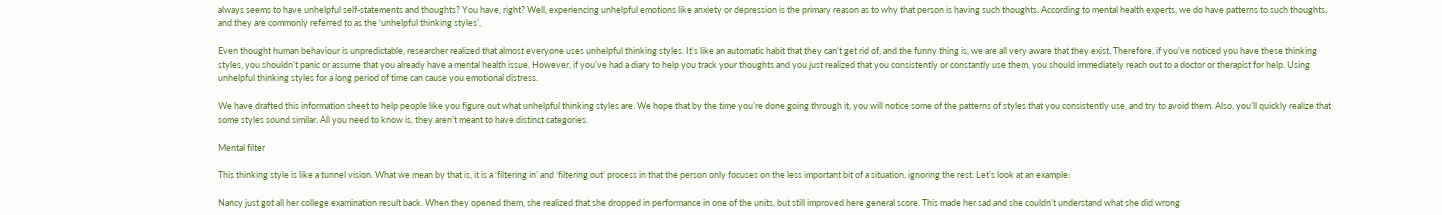always seems to have unhelpful self-statements and thoughts? You have, right? Well, experiencing unhelpful emotions like anxiety or depression is the primary reason as to why that person is having such thoughts. According to mental health experts, we do have patterns to such thoughts, and they are commonly referred to as the ‘unhelpful thinking styles’,

Even thought human behaviour is unpredictable, researcher realized that almost everyone uses unhelpful thinking styles. It’s like an automatic habit that they can’t get rid of, and the funny thing is, we are all very aware that they exist. Therefore, if you’ve noticed you have these thinking styles, you shouldn’t panic or assume that you already have a mental health issue. However, if you’ve had a diary to help you track your thoughts and you just realized that you consistently or constantly use them, you should immediately reach out to a doctor or therapist for help. Using unhelpful thinking styles for a long period of time can cause you emotional distress.

We have drafted this information sheet to help people like you figure out what unhelpful thinking styles are. We hope that by the time you’re done going through it, you will notice some of the patterns of styles that you consistently use, and try to avoid them. Also, you’ll quickly realize that some styles sound similar. All you need to know is, they aren’t meant to have distinct categories.

Mental filter

This thinking style is like a tunnel vision. What we mean by that is, it is a ‘filtering in’ and ‘filtering out’ process in that the person only focuses on the less important bit of a situation, ignoring the rest. Let’s look at an example:

Nancy just got all her college examination result back. When they opened them, she realized that she dropped in performance in one of the units, but still improved here general score. This made her sad and she couldn’t understand what she did wrong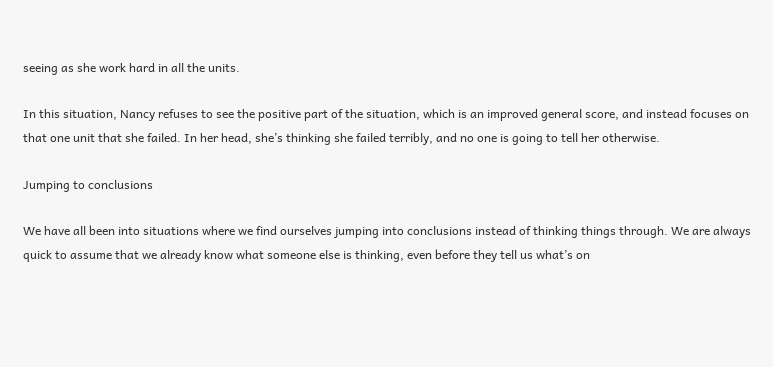seeing as she work hard in all the units.

In this situation, Nancy refuses to see the positive part of the situation, which is an improved general score, and instead focuses on that one unit that she failed. In her head, she’s thinking she failed terribly, and no one is going to tell her otherwise.

Jumping to conclusions

We have all been into situations where we find ourselves jumping into conclusions instead of thinking things through. We are always quick to assume that we already know what someone else is thinking, even before they tell us what’s on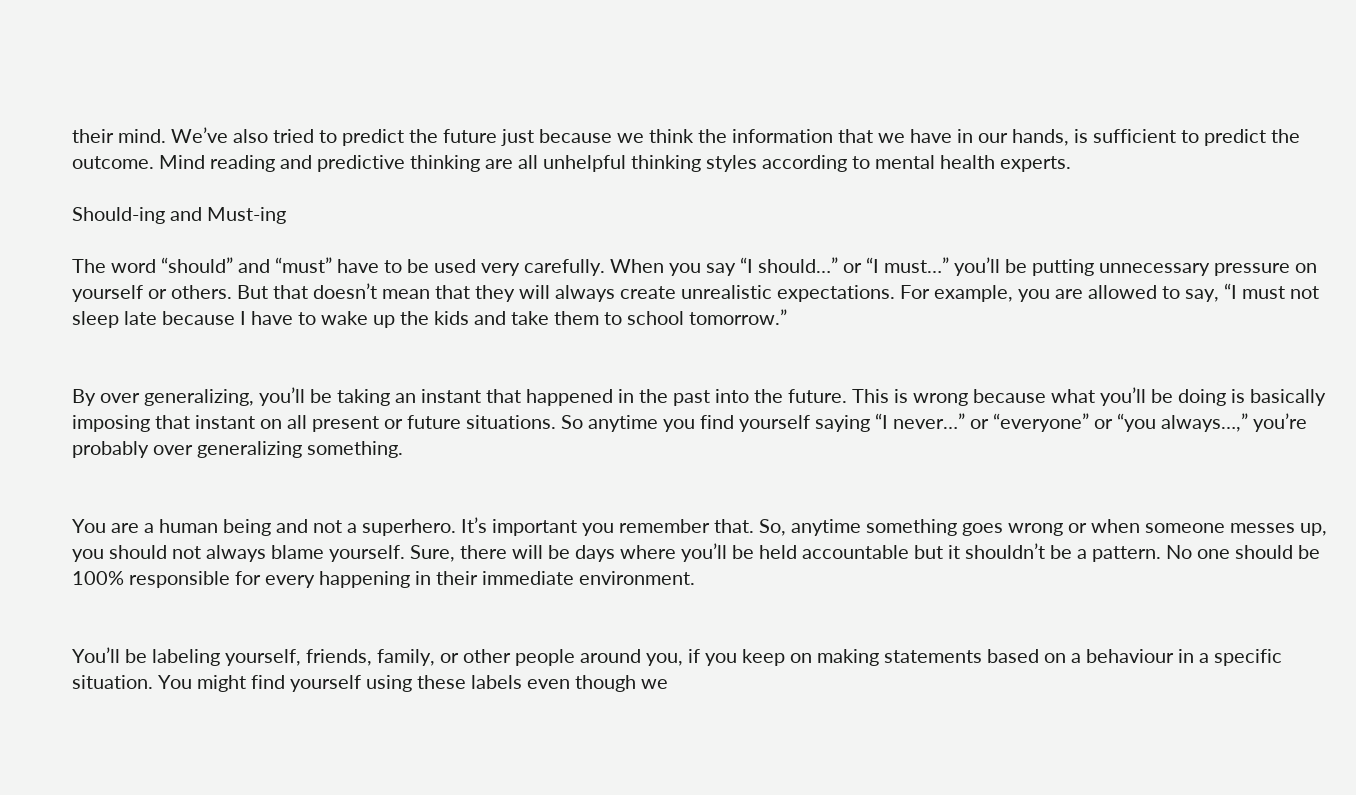their mind. We’ve also tried to predict the future just because we think the information that we have in our hands, is sufficient to predict the outcome. Mind reading and predictive thinking are all unhelpful thinking styles according to mental health experts.

Should-ing and Must-ing

The word “should” and “must” have to be used very carefully. When you say “I should…” or “I must…” you’ll be putting unnecessary pressure on yourself or others. But that doesn’t mean that they will always create unrealistic expectations. For example, you are allowed to say, “I must not sleep late because I have to wake up the kids and take them to school tomorrow.”


By over generalizing, you’ll be taking an instant that happened in the past into the future. This is wrong because what you’ll be doing is basically imposing that instant on all present or future situations. So anytime you find yourself saying “I never…” or “everyone” or “you always…,” you’re probably over generalizing something.


You are a human being and not a superhero. It’s important you remember that. So, anytime something goes wrong or when someone messes up, you should not always blame yourself. Sure, there will be days where you’ll be held accountable but it shouldn’t be a pattern. No one should be 100% responsible for every happening in their immediate environment.


You’ll be labeling yourself, friends, family, or other people around you, if you keep on making statements based on a behaviour in a specific situation. You might find yourself using these labels even though we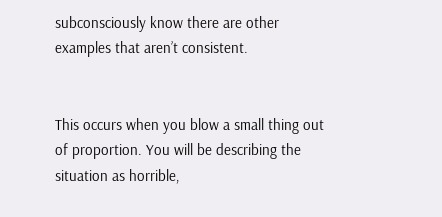subconsciously know there are other examples that aren’t consistent.


This occurs when you blow a small thing out of proportion. You will be describing the situation as horrible,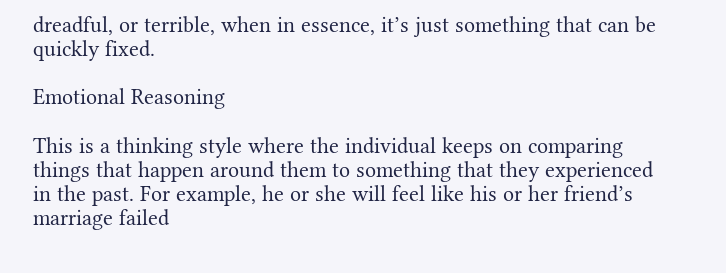dreadful, or terrible, when in essence, it’s just something that can be quickly fixed.

Emotional Reasoning

This is a thinking style where the individual keeps on comparing things that happen around them to something that they experienced in the past. For example, he or she will feel like his or her friend’s marriage failed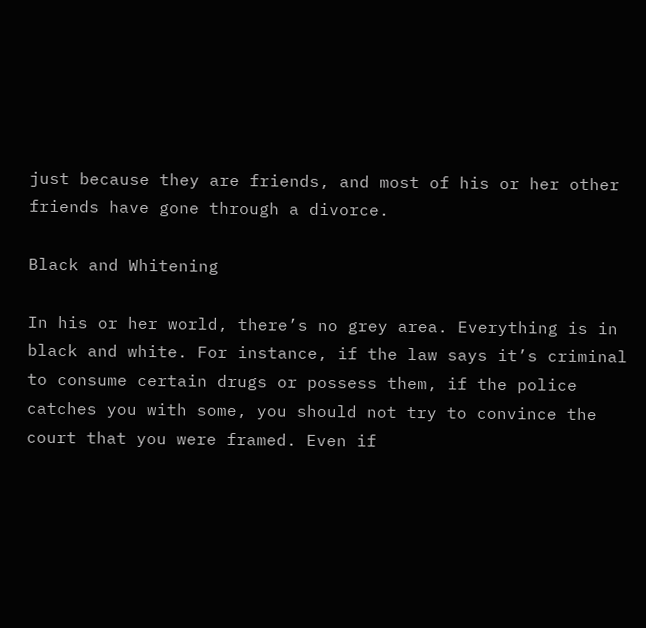just because they are friends, and most of his or her other friends have gone through a divorce.

Black and Whitening

In his or her world, there’s no grey area. Everything is in black and white. For instance, if the law says it’s criminal to consume certain drugs or possess them, if the police catches you with some, you should not try to convince the court that you were framed. Even if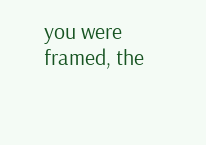you were framed, the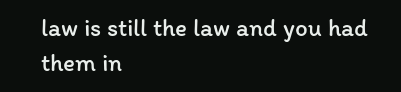law is still the law and you had them in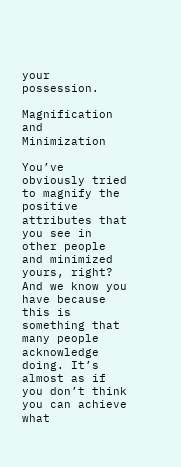your possession.

Magnification and Minimization

You’ve obviously tried to magnify the positive attributes that you see in other people and minimized yours, right? And we know you have because this is something that many people acknowledge doing. It’s almost as if you don’t think you can achieve what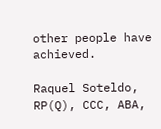other people have achieved.

Raquel Soteldo, RP(Q), CCC, ABA,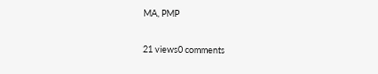MA, PMP

21 views0 comments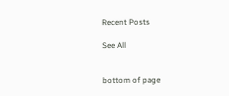Recent Posts

See All


bottom of page